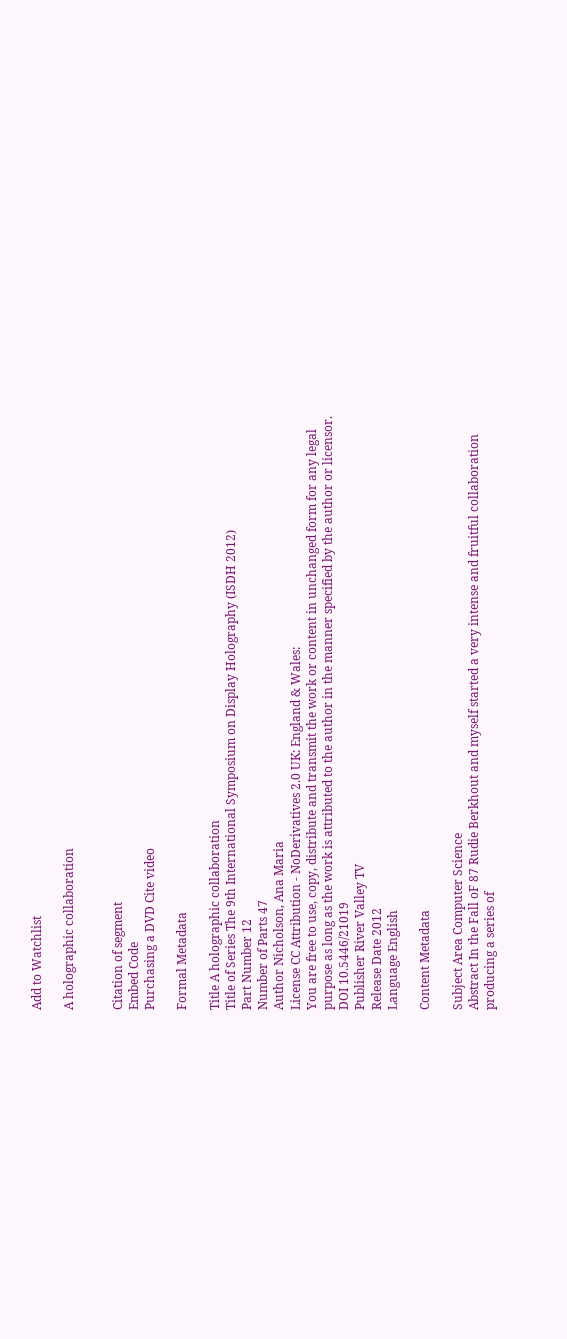Add to Watchlist

A holographic collaboration


Citation of segment
Embed Code
Purchasing a DVD Cite video

Formal Metadata

Title A holographic collaboration
Title of Series The 9th International Symposium on Display Holography (ISDH 2012)
Part Number 12
Number of Parts 47
Author Nicholson, Ana Maria
License CC Attribution - NoDerivatives 2.0 UK: England & Wales:
You are free to use, copy, distribute and transmit the work or content in unchanged form for any legal purpose as long as the work is attributed to the author in the manner specified by the author or licensor.
DOI 10.5446/21019
Publisher River Valley TV
Release Date 2012
Language English

Content Metadata

Subject Area Computer Science
Abstract In the Fall oF 87 Rudie Berkhout and myself started a very intense and fruitful collaboration producing a series of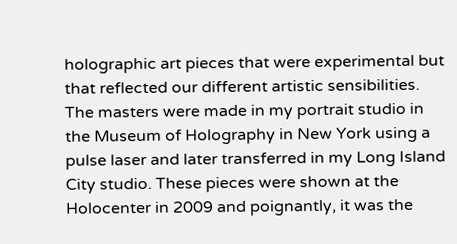holographic art pieces that were experimental but that reflected our different artistic sensibilities. The masters were made in my portrait studio in the Museum of Holography in New York using a pulse laser and later transferred in my Long Island City studio. These pieces were shown at the Holocenter in 2009 and poignantly, it was the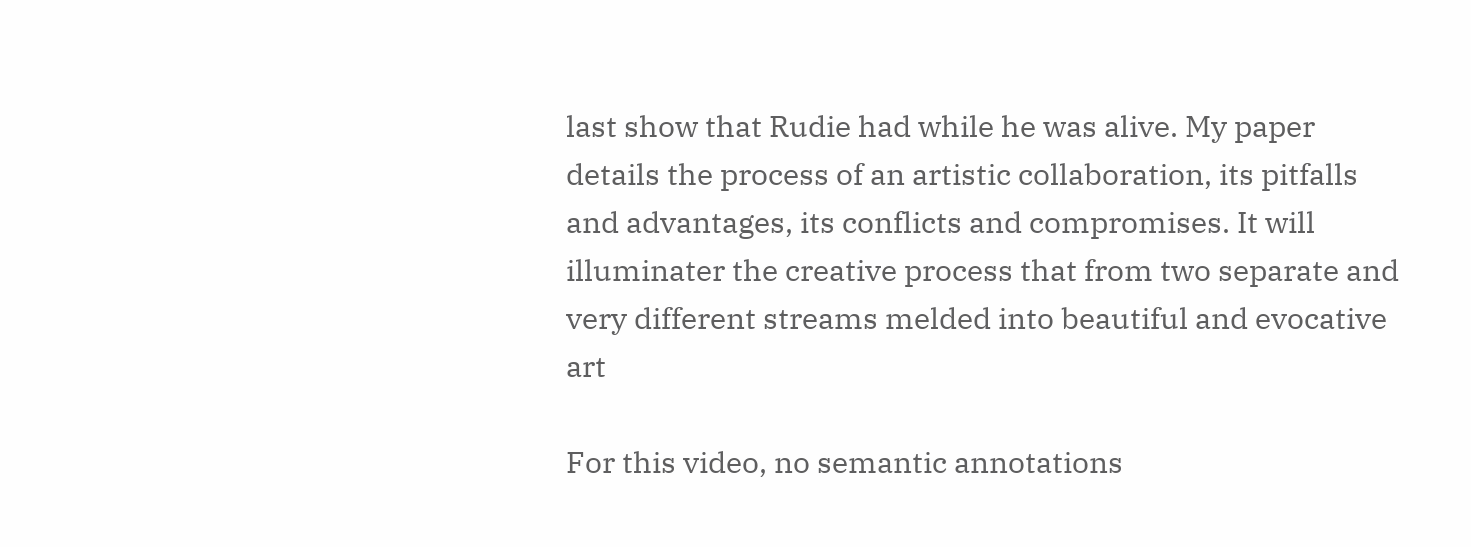last show that Rudie had while he was alive. My paper details the process of an artistic collaboration, its pitfalls and advantages, its conflicts and compromises. It will illuminater the creative process that from two separate and very different streams melded into beautiful and evocative art

For this video, no semantic annotations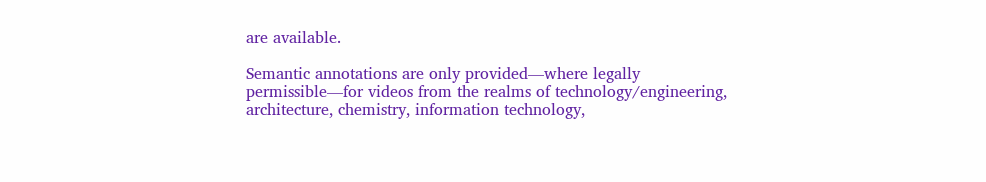are available.

Semantic annotations are only provided—where legally permissible—for videos from the realms of technology/engineering, architecture, chemistry, information technology,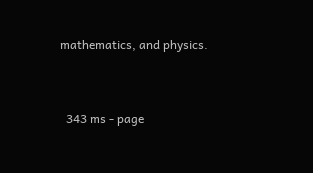mathematics, and physics.


  343 ms - page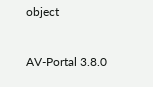object


AV-Portal 3.8.0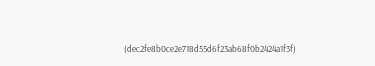(dec2fe8b0ce2e718d55d6f23ab68f0b2424a1f3f)